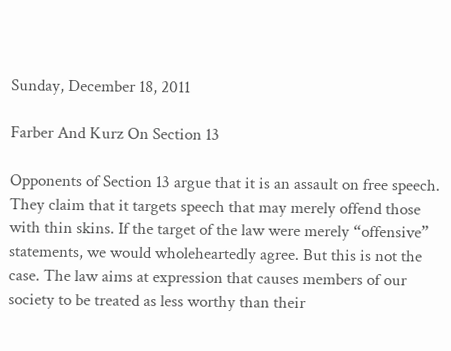Sunday, December 18, 2011

Farber And Kurz On Section 13

Opponents of Section 13 argue that it is an assault on free speech. They claim that it targets speech that may merely offend those with thin skins. If the target of the law were merely “offensive” statements, we would wholeheartedly agree. But this is not the case. The law aims at expression that causes members of our society to be treated as less worthy than their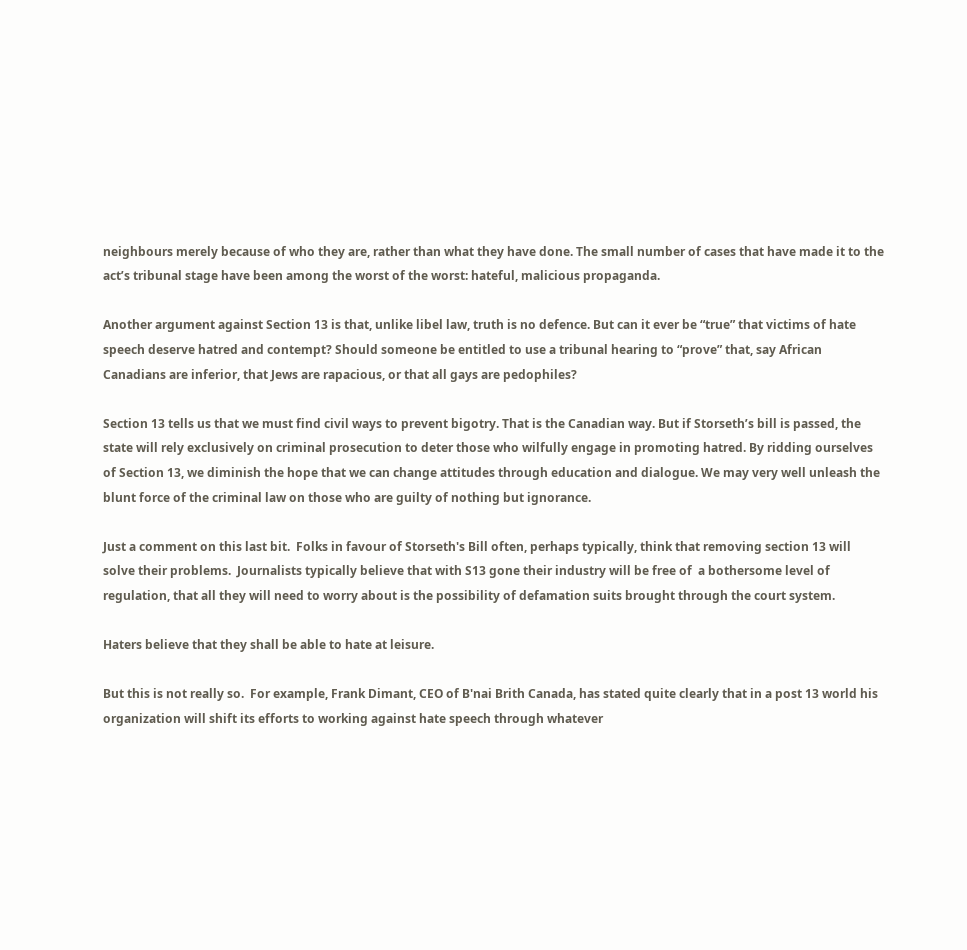neighbours merely because of who they are, rather than what they have done. The small number of cases that have made it to the act’s tribunal stage have been among the worst of the worst: hateful, malicious propaganda.

Another argument against Section 13 is that, unlike libel law, truth is no defence. But can it ever be “true” that victims of hate speech deserve hatred and contempt? Should someone be entitled to use a tribunal hearing to “prove” that, say African Canadians are inferior, that Jews are rapacious, or that all gays are pedophiles?

Section 13 tells us that we must find civil ways to prevent bigotry. That is the Canadian way. But if Storseth’s bill is passed, the state will rely exclusively on criminal prosecution to deter those who wilfully engage in promoting hatred. By ridding ourselves of Section 13, we diminish the hope that we can change attitudes through education and dialogue. We may very well unleash the blunt force of the criminal law on those who are guilty of nothing but ignorance.

Just a comment on this last bit.  Folks in favour of Storseth's Bill often, perhaps typically, think that removing section 13 will solve their problems.  Journalists typically believe that with S13 gone their industry will be free of  a bothersome level of regulation, that all they will need to worry about is the possibility of defamation suits brought through the court system.

Haters believe that they shall be able to hate at leisure.

But this is not really so.  For example, Frank Dimant, CEO of B'nai Brith Canada, has stated quite clearly that in a post 13 world his organization will shift its efforts to working against hate speech through whatever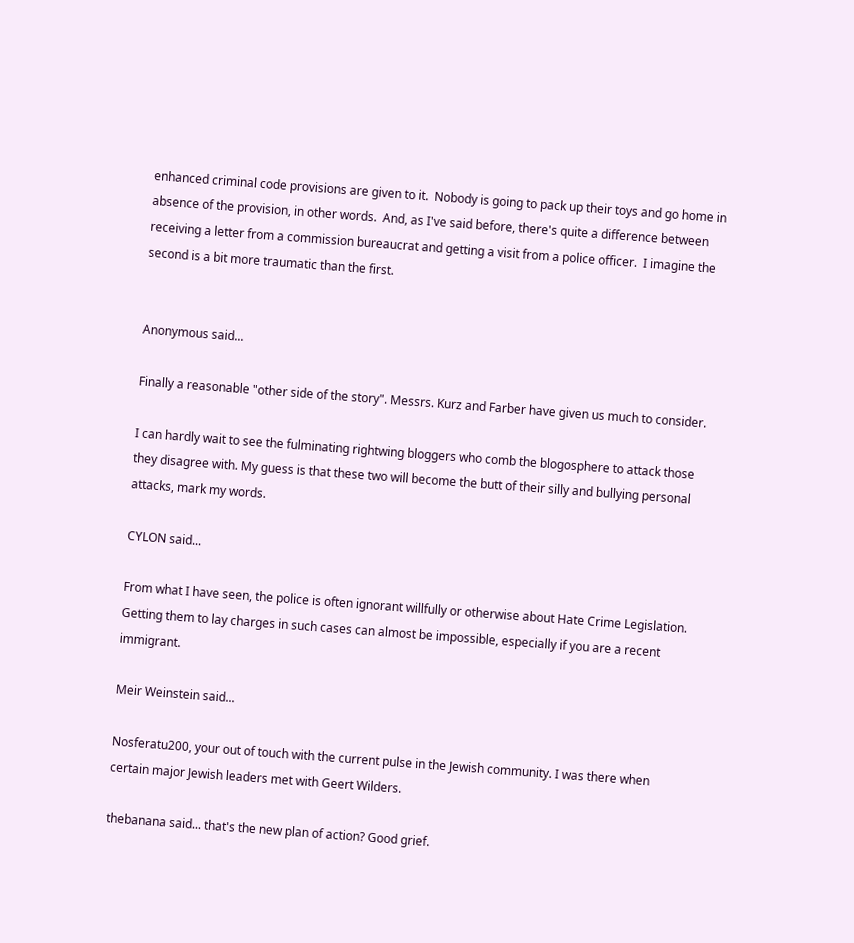enhanced criminal code provisions are given to it.  Nobody is going to pack up their toys and go home in absence of the provision, in other words.  And, as I've said before, there's quite a difference between receiving a letter from a commission bureaucrat and getting a visit from a police officer.  I imagine the second is a bit more traumatic than the first.


Anonymous said...

Finally a reasonable "other side of the story". Messrs. Kurz and Farber have given us much to consider.

I can hardly wait to see the fulminating rightwing bloggers who comb the blogosphere to attack those they disagree with. My guess is that these two will become the butt of their silly and bullying personal attacks, mark my words.

CYLON said...

From what I have seen, the police is often ignorant willfully or otherwise about Hate Crime Legislation. Getting them to lay charges in such cases can almost be impossible, especially if you are a recent immigrant.

Meir Weinstein said...

Nosferatu200, your out of touch with the current pulse in the Jewish community. I was there when certain major Jewish leaders met with Geert Wilders.

thebanana said... that's the new plan of action? Good grief.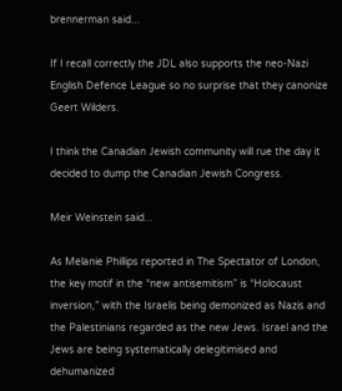brennerman said...

If I recall correctly the JDL also supports the neo-Nazi English Defence League so no surprise that they canonize Geert Wilders.

I think the Canadian Jewish community will rue the day it decided to dump the Canadian Jewish Congress.

Meir Weinstein said...

As Melanie Phillips reported in The Spectator of London, the key motif in the “new antisemitism” is “Holocaust inversion,” with the Israelis being demonized as Nazis and the Palestinians regarded as the new Jews. Israel and the Jews are being systematically delegitimised and dehumanized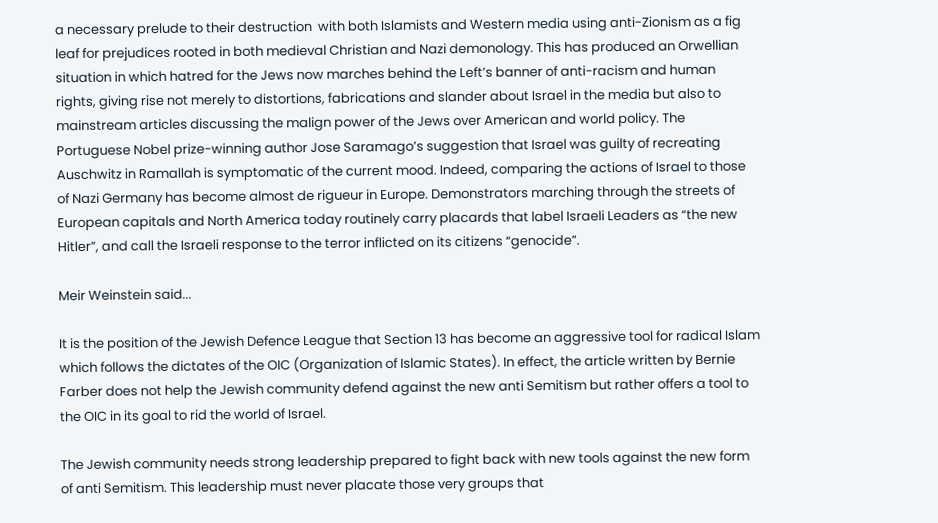a necessary prelude to their destruction  with both Islamists and Western media using anti-Zionism as a fig leaf for prejudices rooted in both medieval Christian and Nazi demonology. This has produced an Orwellian situation in which hatred for the Jews now marches behind the Left’s banner of anti-racism and human rights, giving rise not merely to distortions, fabrications and slander about Israel in the media but also to mainstream articles discussing the malign power of the Jews over American and world policy. The Portuguese Nobel prize-winning author Jose Saramago’s suggestion that Israel was guilty of recreating Auschwitz in Ramallah is symptomatic of the current mood. Indeed, comparing the actions of Israel to those of Nazi Germany has become almost de rigueur in Europe. Demonstrators marching through the streets of European capitals and North America today routinely carry placards that label Israeli Leaders as “the new Hitler”, and call the Israeli response to the terror inflicted on its citizens “genocide”.

Meir Weinstein said...

It is the position of the Jewish Defence League that Section 13 has become an aggressive tool for radical Islam which follows the dictates of the OIC (Organization of Islamic States). In effect, the article written by Bernie Farber does not help the Jewish community defend against the new anti Semitism but rather offers a tool to the OIC in its goal to rid the world of Israel.

The Jewish community needs strong leadership prepared to fight back with new tools against the new form of anti Semitism. This leadership must never placate those very groups that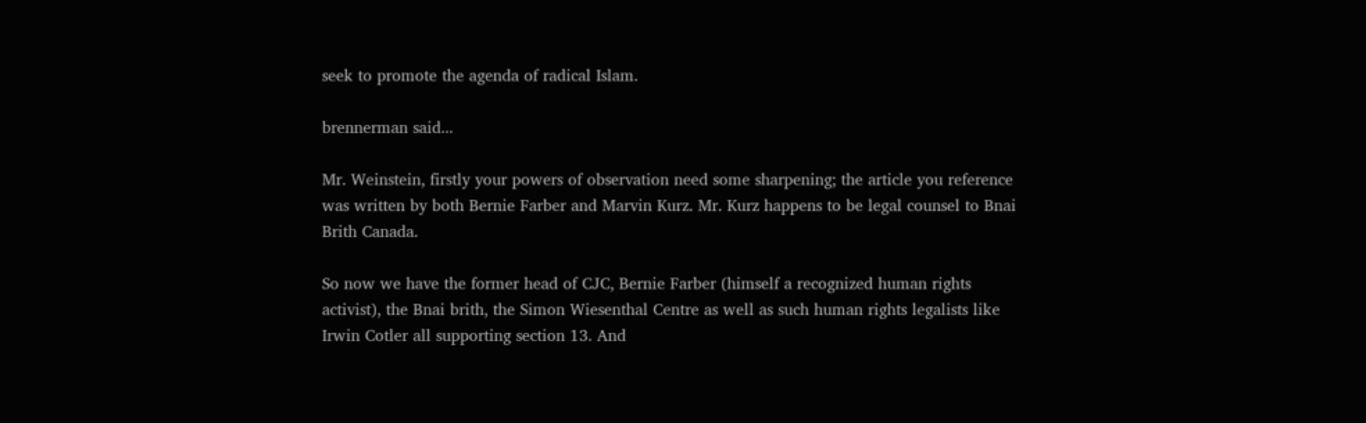seek to promote the agenda of radical Islam.

brennerman said...

Mr. Weinstein, firstly your powers of observation need some sharpening; the article you reference was written by both Bernie Farber and Marvin Kurz. Mr. Kurz happens to be legal counsel to Bnai Brith Canada.

So now we have the former head of CJC, Bernie Farber (himself a recognized human rights activist), the Bnai brith, the Simon Wiesenthal Centre as well as such human rights legalists like Irwin Cotler all supporting section 13. And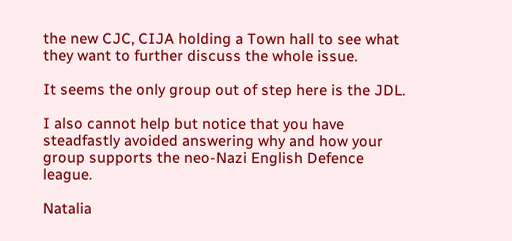the new CJC, CIJA holding a Town hall to see what they want to further discuss the whole issue.

It seems the only group out of step here is the JDL.

I also cannot help but notice that you have steadfastly avoided answering why and how your group supports the neo-Nazi English Defence league.

Natalia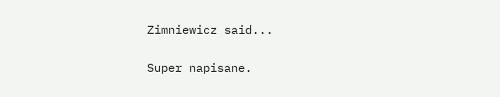Zimniewicz said...

Super napisane.